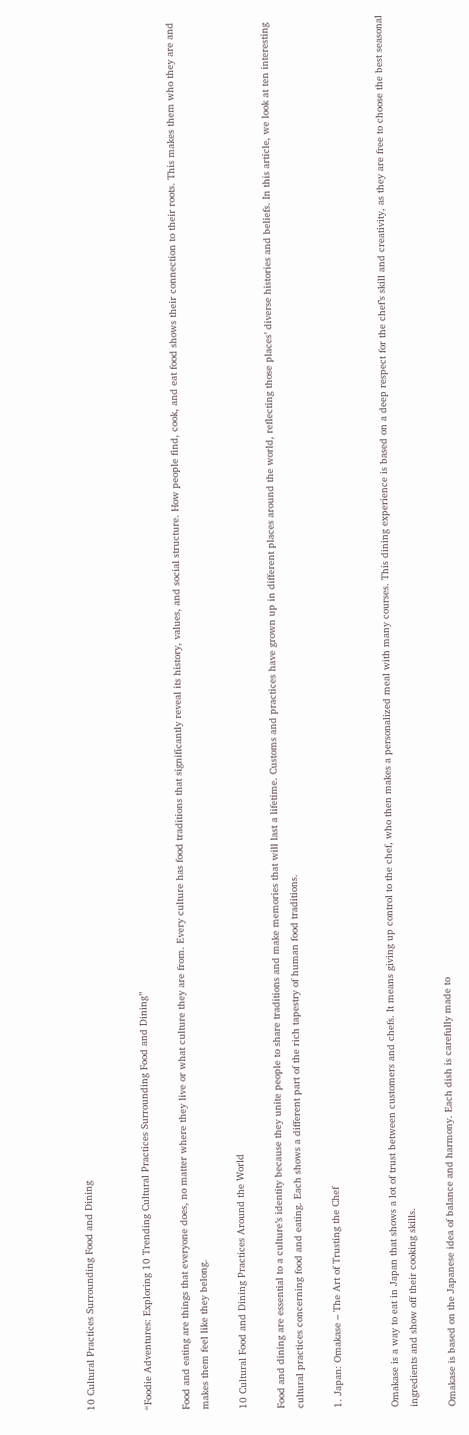10 Cultural Practices Surrounding Food and Dining


“Foodie Adventures: Exploring 10 Trending Cultural Practices Surrounding Food and Dining”

Food and eating are things that everyone does, no matter where they live or what culture they are from. Every culture has food traditions that significantly reveal its history, values, and social structure. How people find, cook, and eat food shows their connection to their roots. This makes them who they are and makes them feel like they belong.

10 Cultural Food and Dining Practices Around the World

Food and dining are essential to a culture’s identity because they unite people to share traditions and make memories that will last a lifetime. Customs and practices have grown up in different places around the world, reflecting those places’ diverse histories and beliefs. In this article, we look at ten interesting cultural practices concerning food and eating. Each shows a different part of the rich tapestry of human food traditions.

1. Japan: Omakase – The Art of Trusting the Chef


Omakase is a way to eat in Japan that shows a lot of trust between customers and chefs. It means giving up control to the chef, who then makes a personalized meal with many courses. This dining experience is based on a deep respect for the chef’s skill and creativity, as they are free to choose the best seasonal ingredients and show off their cooking skills.

Omakase is based on the Japanese idea of balance and harmony. Each dish is carefully made to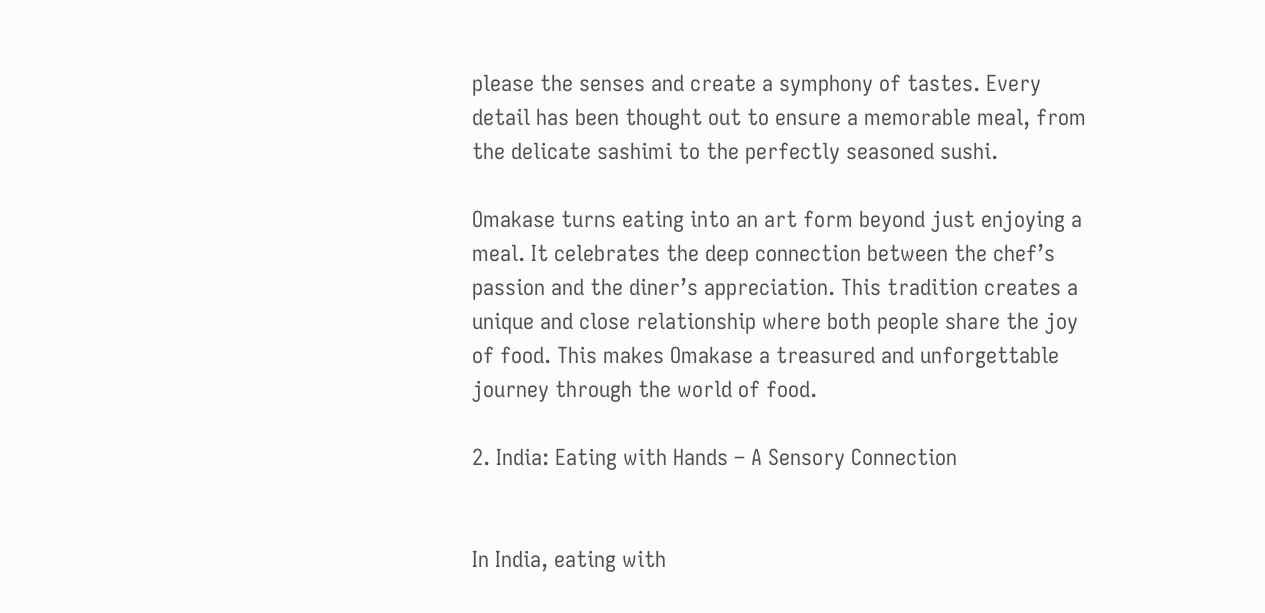please the senses and create a symphony of tastes. Every detail has been thought out to ensure a memorable meal, from the delicate sashimi to the perfectly seasoned sushi.

Omakase turns eating into an art form beyond just enjoying a meal. It celebrates the deep connection between the chef’s passion and the diner’s appreciation. This tradition creates a unique and close relationship where both people share the joy of food. This makes Omakase a treasured and unforgettable journey through the world of food.

2. India: Eating with Hands – A Sensory Connection


In India, eating with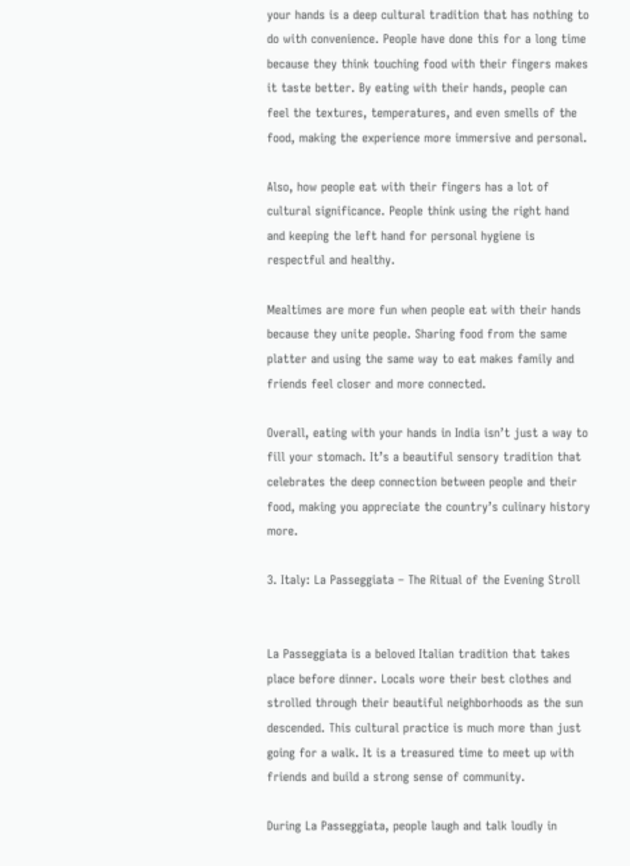your hands is a deep cultural tradition that has nothing to do with convenience. People have done this for a long time because they think touching food with their fingers makes it taste better. By eating with their hands, people can feel the textures, temperatures, and even smells of the food, making the experience more immersive and personal.

Also, how people eat with their fingers has a lot of cultural significance. People think using the right hand and keeping the left hand for personal hygiene is respectful and healthy.

Mealtimes are more fun when people eat with their hands because they unite people. Sharing food from the same platter and using the same way to eat makes family and friends feel closer and more connected.

Overall, eating with your hands in India isn’t just a way to fill your stomach. It’s a beautiful sensory tradition that celebrates the deep connection between people and their food, making you appreciate the country’s culinary history more.

3. Italy: La Passeggiata – The Ritual of the Evening Stroll


La Passeggiata is a beloved Italian tradition that takes place before dinner. Locals wore their best clothes and strolled through their beautiful neighborhoods as the sun descended. This cultural practice is much more than just going for a walk. It is a treasured time to meet up with friends and build a strong sense of community.

During La Passeggiata, people laugh and talk loudly in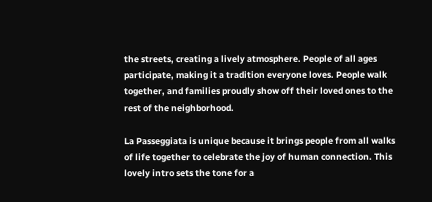the streets, creating a lively atmosphere. People of all ages participate, making it a tradition everyone loves. People walk together, and families proudly show off their loved ones to the rest of the neighborhood.

La Passeggiata is unique because it brings people from all walks of life together to celebrate the joy of human connection. This lovely intro sets the tone for a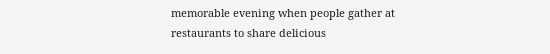memorable evening when people gather at restaurants to share delicious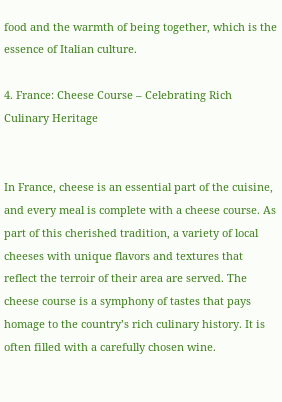food and the warmth of being together, which is the essence of Italian culture.

4. France: Cheese Course – Celebrating Rich Culinary Heritage


In France, cheese is an essential part of the cuisine, and every meal is complete with a cheese course. As part of this cherished tradition, a variety of local cheeses with unique flavors and textures that reflect the terroir of their area are served. The cheese course is a symphony of tastes that pays homage to the country’s rich culinary history. It is often filled with a carefully chosen wine.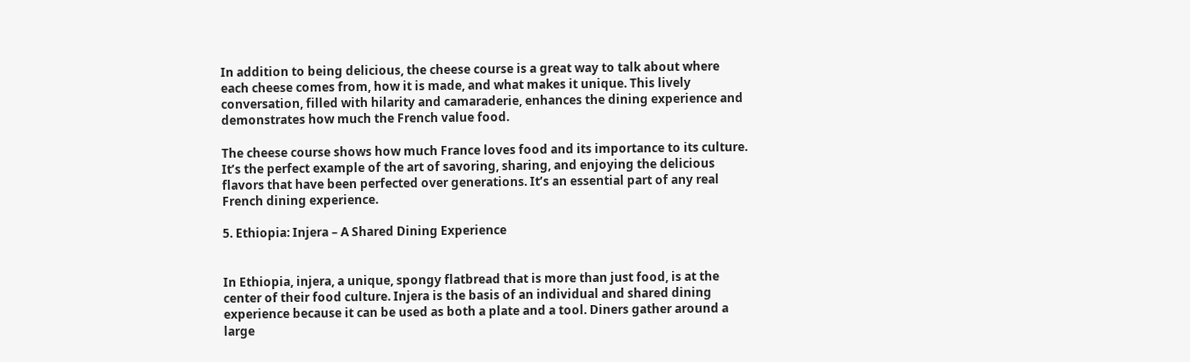In addition to being delicious, the cheese course is a great way to talk about where each cheese comes from, how it is made, and what makes it unique. This lively conversation, filled with hilarity and camaraderie, enhances the dining experience and demonstrates how much the French value food.

The cheese course shows how much France loves food and its importance to its culture. It’s the perfect example of the art of savoring, sharing, and enjoying the delicious flavors that have been perfected over generations. It’s an essential part of any real French dining experience.

5. Ethiopia: Injera – A Shared Dining Experience


In Ethiopia, injera, a unique, spongy flatbread that is more than just food, is at the center of their food culture. Injera is the basis of an individual and shared dining experience because it can be used as both a plate and a tool. Diners gather around a large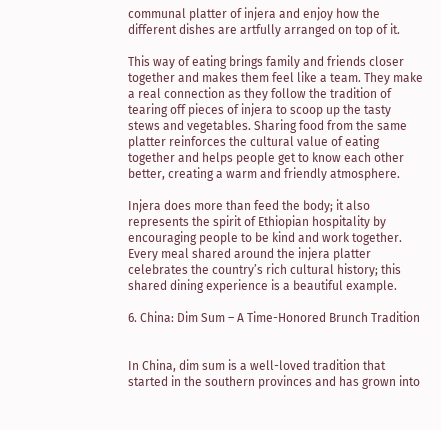communal platter of injera and enjoy how the different dishes are artfully arranged on top of it.

This way of eating brings family and friends closer together and makes them feel like a team. They make a real connection as they follow the tradition of tearing off pieces of injera to scoop up the tasty stews and vegetables. Sharing food from the same platter reinforces the cultural value of eating together and helps people get to know each other better, creating a warm and friendly atmosphere.

Injera does more than feed the body; it also represents the spirit of Ethiopian hospitality by encouraging people to be kind and work together. Every meal shared around the injera platter celebrates the country’s rich cultural history; this shared dining experience is a beautiful example.

6. China: Dim Sum – A Time-Honored Brunch Tradition


In China, dim sum is a well-loved tradition that started in the southern provinces and has grown into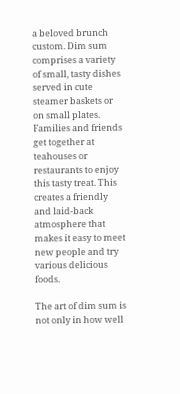a beloved brunch custom. Dim sum comprises a variety of small, tasty dishes served in cute steamer baskets or on small plates. Families and friends get together at teahouses or restaurants to enjoy this tasty treat. This creates a friendly and laid-back atmosphere that makes it easy to meet new people and try various delicious foods.

The art of dim sum is not only in how well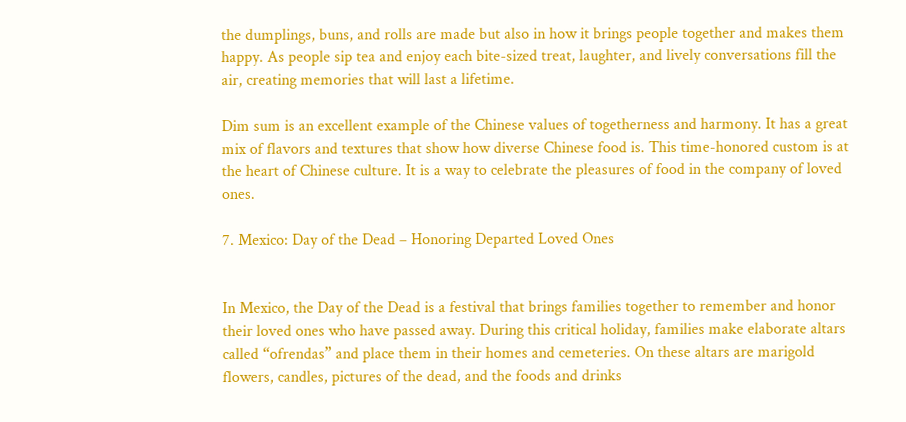the dumplings, buns, and rolls are made but also in how it brings people together and makes them happy. As people sip tea and enjoy each bite-sized treat, laughter, and lively conversations fill the air, creating memories that will last a lifetime.

Dim sum is an excellent example of the Chinese values of togetherness and harmony. It has a great mix of flavors and textures that show how diverse Chinese food is. This time-honored custom is at the heart of Chinese culture. It is a way to celebrate the pleasures of food in the company of loved ones.

7. Mexico: Day of the Dead – Honoring Departed Loved Ones


In Mexico, the Day of the Dead is a festival that brings families together to remember and honor their loved ones who have passed away. During this critical holiday, families make elaborate altars called “ofrendas” and place them in their homes and cemeteries. On these altars are marigold flowers, candles, pictures of the dead, and the foods and drinks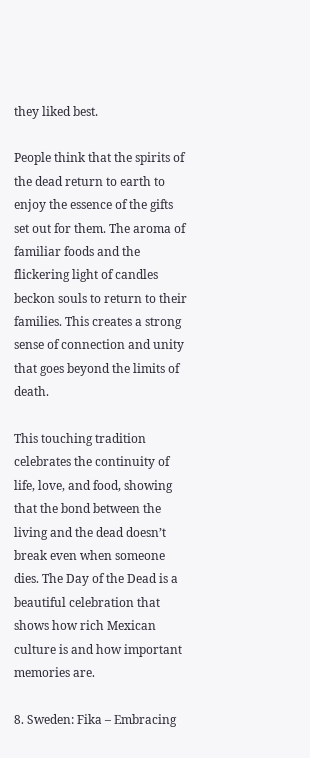they liked best.

People think that the spirits of the dead return to earth to enjoy the essence of the gifts set out for them. The aroma of familiar foods and the flickering light of candles beckon souls to return to their families. This creates a strong sense of connection and unity that goes beyond the limits of death.

This touching tradition celebrates the continuity of life, love, and food, showing that the bond between the living and the dead doesn’t break even when someone dies. The Day of the Dead is a beautiful celebration that shows how rich Mexican culture is and how important memories are.

8. Sweden: Fika – Embracing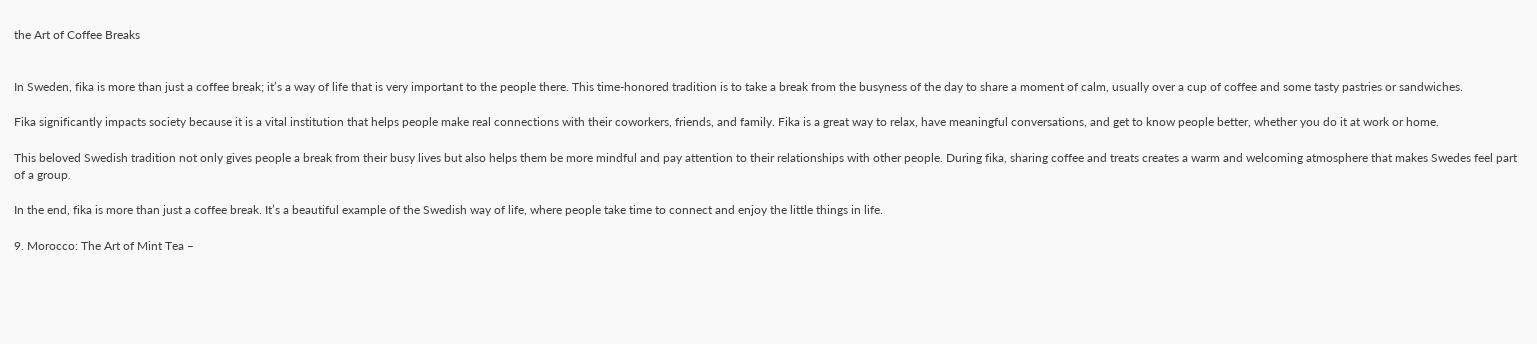the Art of Coffee Breaks


In Sweden, fika is more than just a coffee break; it’s a way of life that is very important to the people there. This time-honored tradition is to take a break from the busyness of the day to share a moment of calm, usually over a cup of coffee and some tasty pastries or sandwiches.

Fika significantly impacts society because it is a vital institution that helps people make real connections with their coworkers, friends, and family. Fika is a great way to relax, have meaningful conversations, and get to know people better, whether you do it at work or home.

This beloved Swedish tradition not only gives people a break from their busy lives but also helps them be more mindful and pay attention to their relationships with other people. During fika, sharing coffee and treats creates a warm and welcoming atmosphere that makes Swedes feel part of a group.

In the end, fika is more than just a coffee break. It’s a beautiful example of the Swedish way of life, where people take time to connect and enjoy the little things in life.

9. Morocco: The Art of Mint Tea –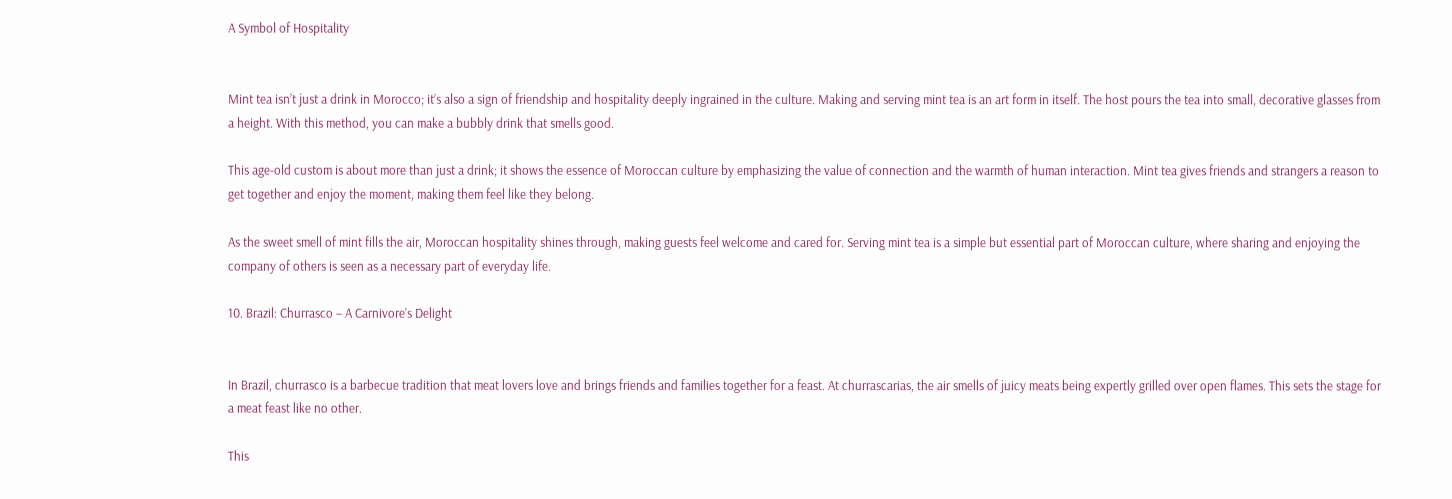A Symbol of Hospitality


Mint tea isn’t just a drink in Morocco; it’s also a sign of friendship and hospitality deeply ingrained in the culture. Making and serving mint tea is an art form in itself. The host pours the tea into small, decorative glasses from a height. With this method, you can make a bubbly drink that smells good.

This age-old custom is about more than just a drink; it shows the essence of Moroccan culture by emphasizing the value of connection and the warmth of human interaction. Mint tea gives friends and strangers a reason to get together and enjoy the moment, making them feel like they belong.

As the sweet smell of mint fills the air, Moroccan hospitality shines through, making guests feel welcome and cared for. Serving mint tea is a simple but essential part of Moroccan culture, where sharing and enjoying the company of others is seen as a necessary part of everyday life.

10. Brazil: Churrasco – A Carnivore’s Delight


In Brazil, churrasco is a barbecue tradition that meat lovers love and brings friends and families together for a feast. At churrascarias, the air smells of juicy meats being expertly grilled over open flames. This sets the stage for a meat feast like no other.

This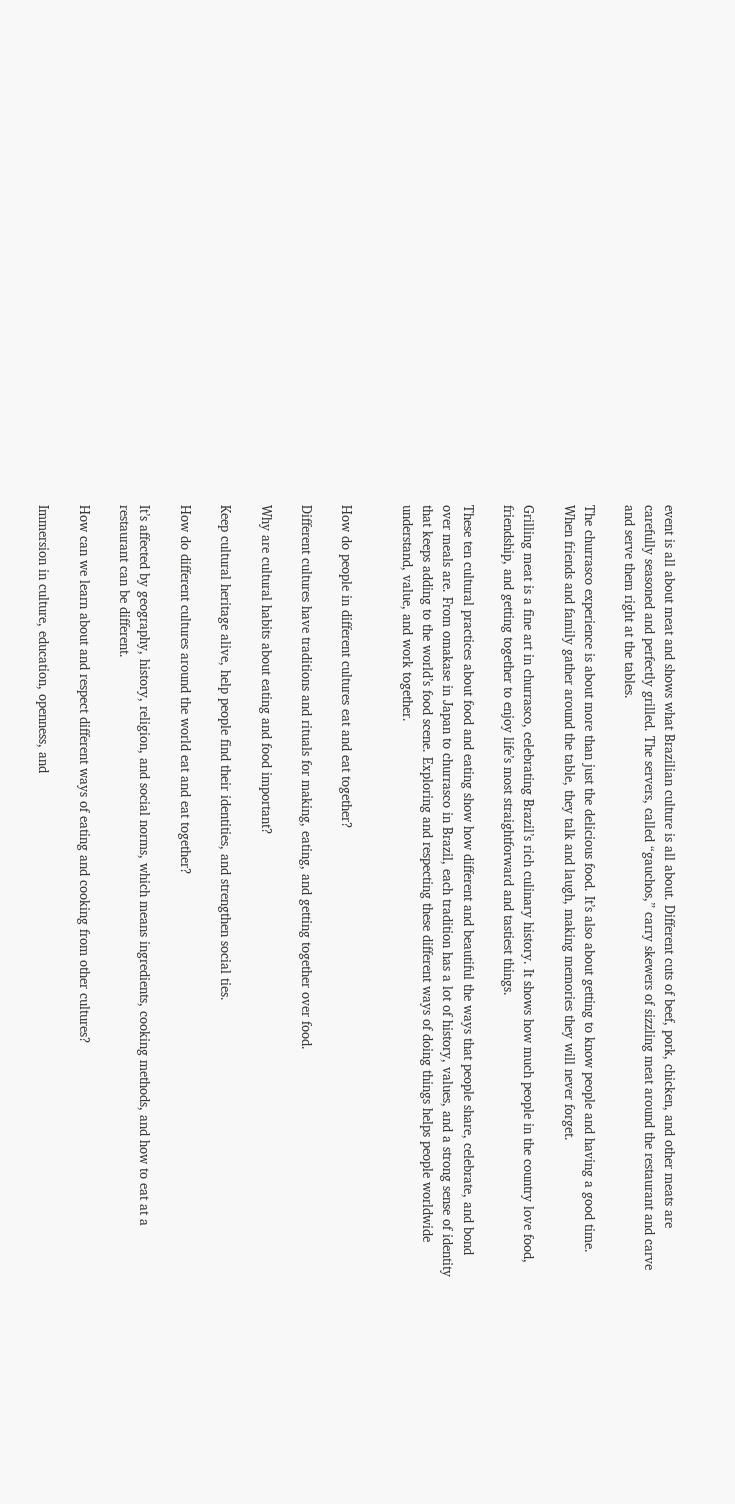event is all about meat and shows what Brazilian culture is all about. Different cuts of beef, pork, chicken, and other meats are carefully seasoned and perfectly grilled. The servers, called “gauchos,” carry skewers of sizzling meat around the restaurant and carve and serve them right at the tables.

The churrasco experience is about more than just the delicious food. It’s also about getting to know people and having a good time. When friends and family gather around the table, they talk and laugh, making memories they will never forget.

Grilling meat is a fine art in churrasco, celebrating Brazil’s rich culinary history. It shows how much people in the country love food, friendship, and getting together to enjoy life’s most straightforward and tastiest things.

These ten cultural practices about food and eating show how different and beautiful the ways that people share, celebrate, and bond over meals are. From omakase in Japan to churrasco in Brazil, each tradition has a lot of history, values, and a strong sense of identity that keeps adding to the world’s food scene. Exploring and respecting these different ways of doing things helps people worldwide understand, value, and work together.


How do people in different cultures eat and eat together?

Different cultures have traditions and rituals for making, eating, and getting together over food.

Why are cultural habits about eating and food important?

Keep cultural heritage alive, help people find their identities, and strengthen social ties.

How do different cultures around the world eat and eat together?

It’s affected by geography, history, religion, and social norms, which means ingredients, cooking methods, and how to eat at a restaurant can be different.

How can we learn about and respect different ways of eating and cooking from other cultures?

Immersion in culture, education, openness, and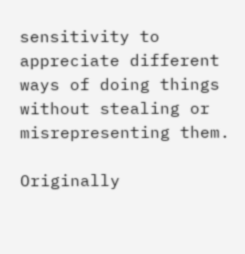sensitivity to appreciate different ways of doing things without stealing or misrepresenting them.

Originally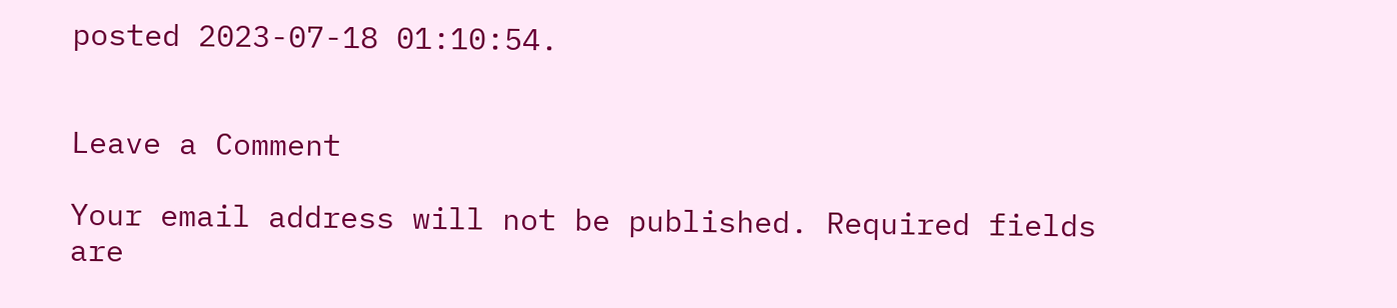posted 2023-07-18 01:10:54.


Leave a Comment

Your email address will not be published. Required fields are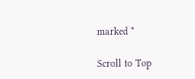marked *

Scroll to Top